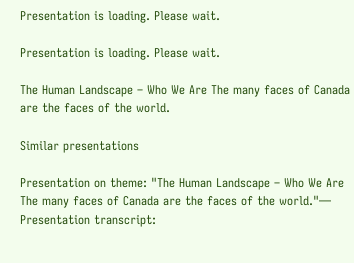Presentation is loading. Please wait.

Presentation is loading. Please wait.

The Human Landscape – Who We Are The many faces of Canada are the faces of the world.

Similar presentations

Presentation on theme: "The Human Landscape – Who We Are The many faces of Canada are the faces of the world."— Presentation transcript: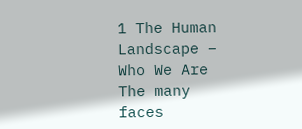1 The Human Landscape – Who We Are The many faces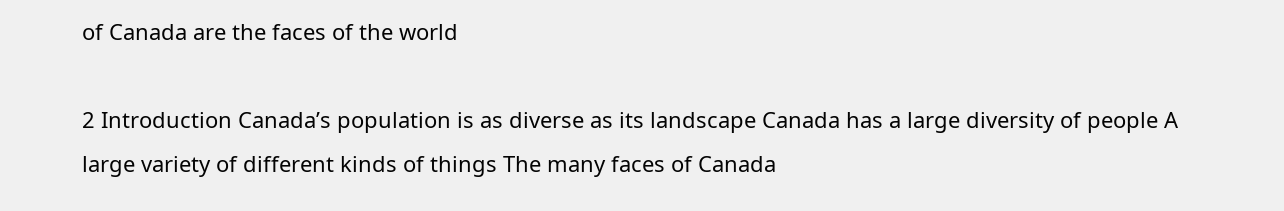of Canada are the faces of the world

2 Introduction Canada’s population is as diverse as its landscape Canada has a large diversity of people A large variety of different kinds of things The many faces of Canada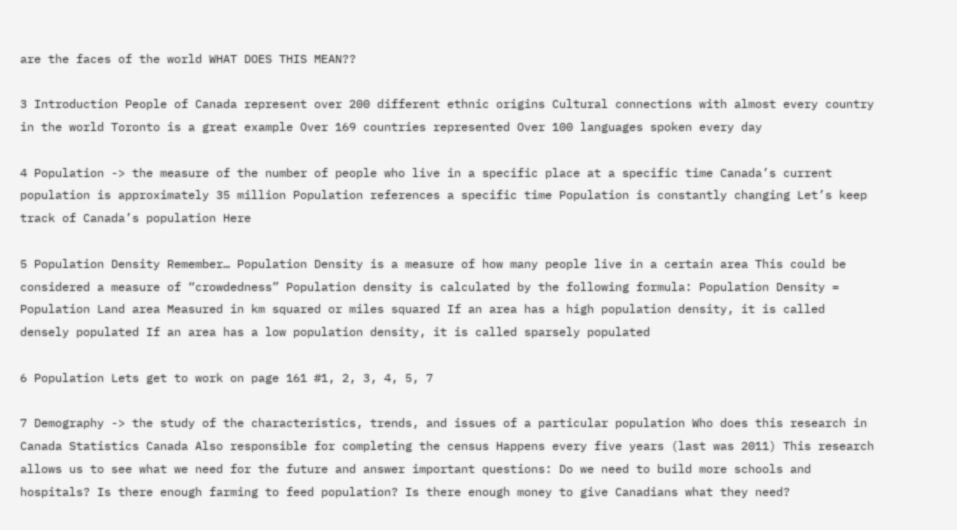are the faces of the world WHAT DOES THIS MEAN??

3 Introduction People of Canada represent over 200 different ethnic origins Cultural connections with almost every country in the world Toronto is a great example Over 169 countries represented Over 100 languages spoken every day

4 Population -> the measure of the number of people who live in a specific place at a specific time Canada’s current population is approximately 35 million Population references a specific time Population is constantly changing Let’s keep track of Canada’s population Here

5 Population Density Remember… Population Density is a measure of how many people live in a certain area This could be considered a measure of “crowdedness” Population density is calculated by the following formula: Population Density = Population Land area Measured in km squared or miles squared If an area has a high population density, it is called densely populated If an area has a low population density, it is called sparsely populated

6 Population Lets get to work on page 161 #1, 2, 3, 4, 5, 7

7 Demography -> the study of the characteristics, trends, and issues of a particular population Who does this research in Canada Statistics Canada Also responsible for completing the census Happens every five years (last was 2011) This research allows us to see what we need for the future and answer important questions: Do we need to build more schools and hospitals? Is there enough farming to feed population? Is there enough money to give Canadians what they need?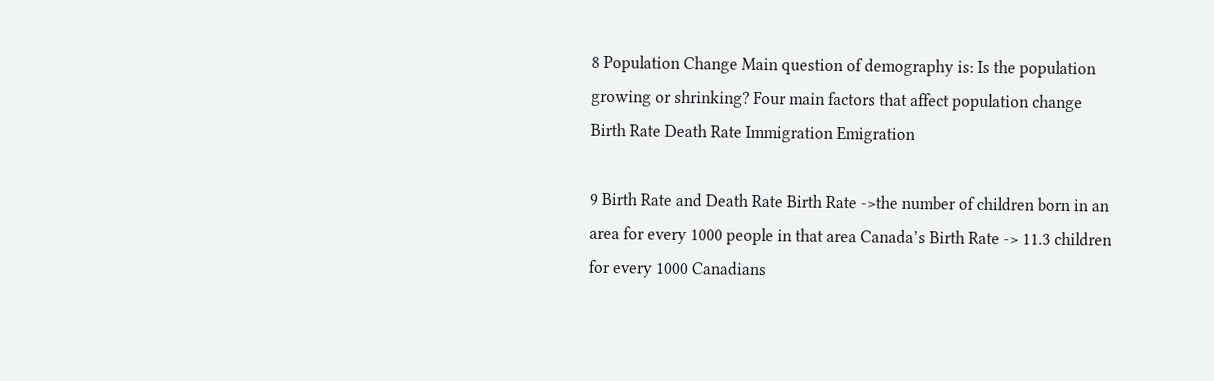8 Population Change Main question of demography is: Is the population growing or shrinking? Four main factors that affect population change Birth Rate Death Rate Immigration Emigration

9 Birth Rate and Death Rate Birth Rate ->the number of children born in an area for every 1000 people in that area Canada’s Birth Rate -> 11.3 children for every 1000 Canadians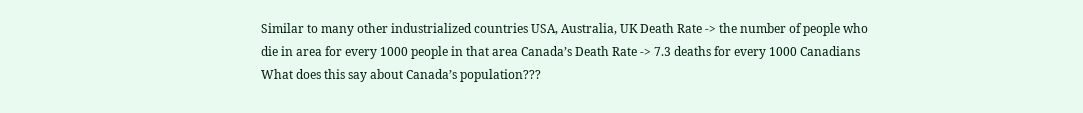Similar to many other industrialized countries USA, Australia, UK Death Rate -> the number of people who die in area for every 1000 people in that area Canada’s Death Rate -> 7.3 deaths for every 1000 Canadians What does this say about Canada’s population???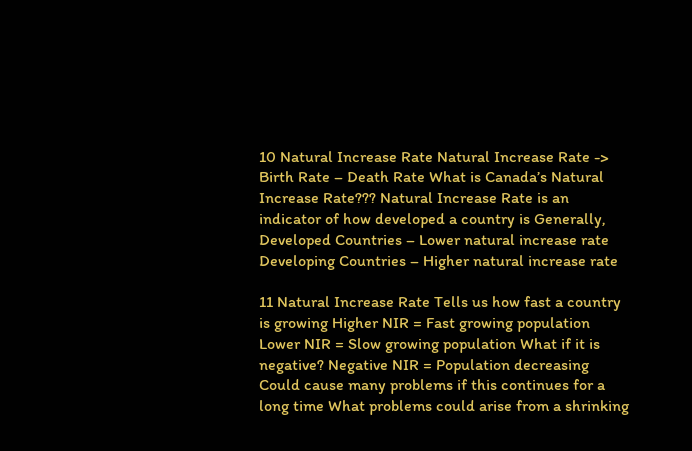10 Natural Increase Rate Natural Increase Rate -> Birth Rate – Death Rate What is Canada’s Natural Increase Rate??? Natural Increase Rate is an indicator of how developed a country is Generally, Developed Countries – Lower natural increase rate Developing Countries – Higher natural increase rate

11 Natural Increase Rate Tells us how fast a country is growing Higher NIR = Fast growing population Lower NIR = Slow growing population What if it is negative? Negative NIR = Population decreasing Could cause many problems if this continues for a long time What problems could arise from a shrinking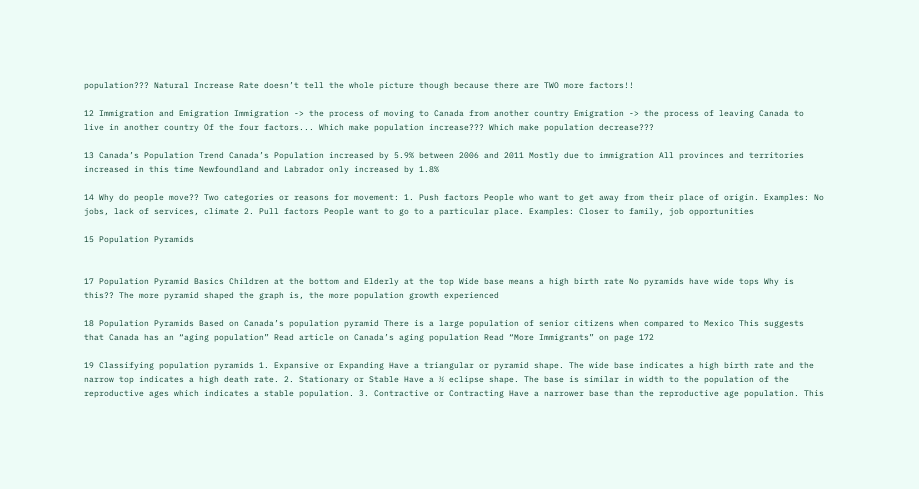population??? Natural Increase Rate doesn’t tell the whole picture though because there are TWO more factors!!

12 Immigration and Emigration Immigration -> the process of moving to Canada from another country Emigration -> the process of leaving Canada to live in another country Of the four factors... Which make population increase??? Which make population decrease???

13 Canada’s Population Trend Canada’s Population increased by 5.9% between 2006 and 2011 Mostly due to immigration All provinces and territories increased in this time Newfoundland and Labrador only increased by 1.8%

14 Why do people move?? Two categories or reasons for movement: 1. Push factors People who want to get away from their place of origin. Examples: No jobs, lack of services, climate 2. Pull factors People want to go to a particular place. Examples: Closer to family, job opportunities

15 Population Pyramids


17 Population Pyramid Basics Children at the bottom and Elderly at the top Wide base means a high birth rate No pyramids have wide tops Why is this?? The more pyramid shaped the graph is, the more population growth experienced

18 Population Pyramids Based on Canada’s population pyramid There is a large population of senior citizens when compared to Mexico This suggests that Canada has an “aging population” Read article on Canada’s aging population Read “More Immigrants” on page 172

19 Classifying population pyramids 1. Expansive or Expanding Have a triangular or pyramid shape. The wide base indicates a high birth rate and the narrow top indicates a high death rate. 2. Stationary or Stable Have a ½ eclipse shape. The base is similar in width to the population of the reproductive ages which indicates a stable population. 3. Contractive or Contracting Have a narrower base than the reproductive age population. This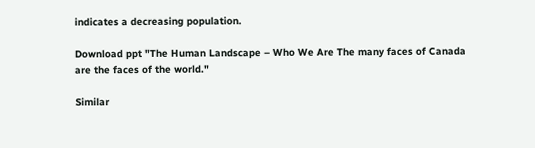indicates a decreasing population.

Download ppt "The Human Landscape – Who We Are The many faces of Canada are the faces of the world."

Similar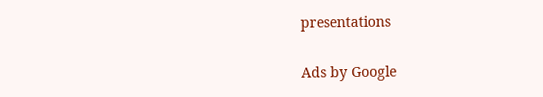presentations

Ads by Google